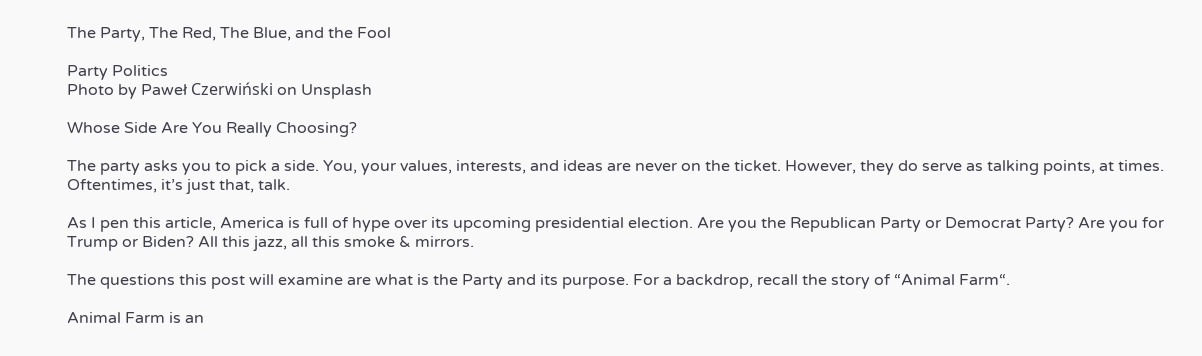The Party, The Red, The Blue, and the Fool

Party Politics
Photo by Paweł Czerwiński on Unsplash

Whose Side Are You Really Choosing?

The party asks you to pick a side. You, your values, interests, and ideas are never on the ticket. However, they do serve as talking points, at times. Oftentimes, it’s just that, talk.

As I pen this article, America is full of hype over its upcoming presidential election. Are you the Republican Party or Democrat Party? Are you for Trump or Biden? All this jazz, all this smoke & mirrors.

The questions this post will examine are what is the Party and its purpose. For a backdrop, recall the story of “Animal Farm“.

Animal Farm is an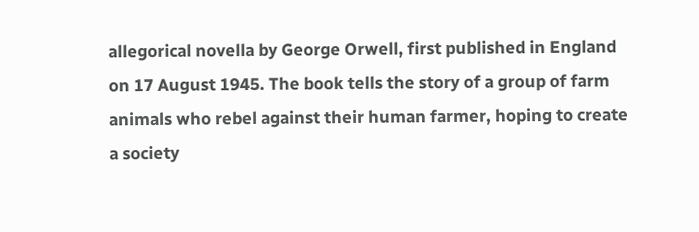allegorical novella by George Orwell, first published in England on 17 August 1945. The book tells the story of a group of farm animals who rebel against their human farmer, hoping to create a society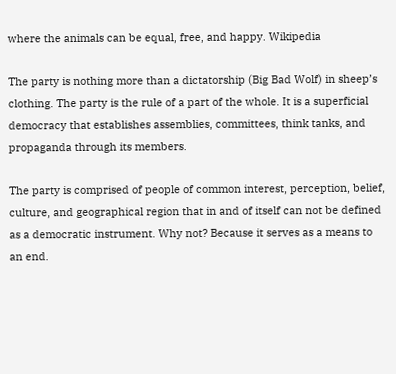where the animals can be equal, free, and happy. Wikipedia

The party is nothing more than a dictatorship (Big Bad Wolf) in sheep’s clothing. The party is the rule of a part of the whole. It is a superficial democracy that establishes assemblies, committees, think tanks, and propaganda through its members.

The party is comprised of people of common interest, perception, belief, culture, and geographical region that in and of itself can not be defined as a democratic instrument. Why not? Because it serves as a means to an end.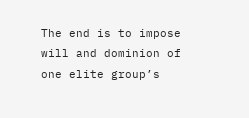The end is to impose will and dominion of one elite group’s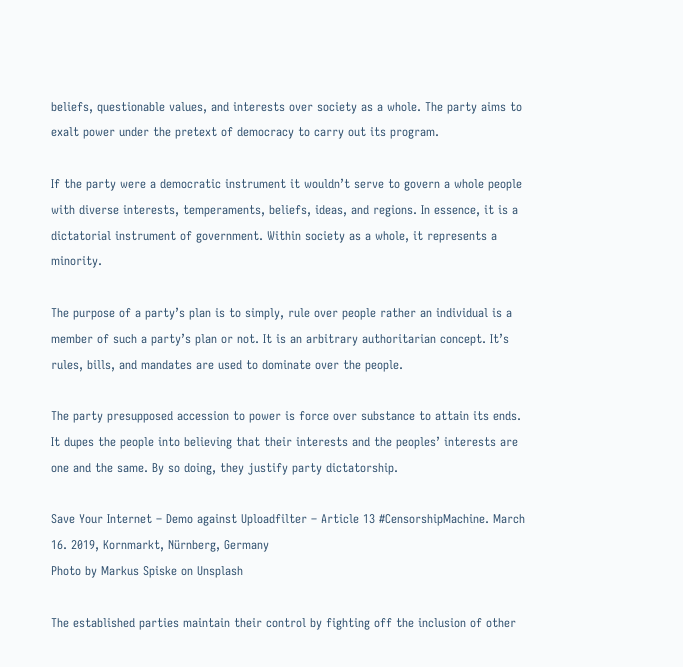beliefs, questionable values, and interests over society as a whole. The party aims to exalt power under the pretext of democracy to carry out its program.

If the party were a democratic instrument it wouldn’t serve to govern a whole people with diverse interests, temperaments, beliefs, ideas, and regions. In essence, it is a dictatorial instrument of government. Within society as a whole, it represents a minority.

The purpose of a party’s plan is to simply, rule over people rather an individual is a member of such a party’s plan or not. It is an arbitrary authoritarian concept. It’s rules, bills, and mandates are used to dominate over the people.

The party presupposed accession to power is force over substance to attain its ends. It dupes the people into believing that their interests and the peoples’ interests are one and the same. By so doing, they justify party dictatorship.

Save Your Internet – Demo against Uploadfilter – Article 13 #CensorshipMachine. March 16. 2019, Kornmarkt, Nürnberg, Germany
Photo by Markus Spiske on Unsplash

The established parties maintain their control by fighting off the inclusion of other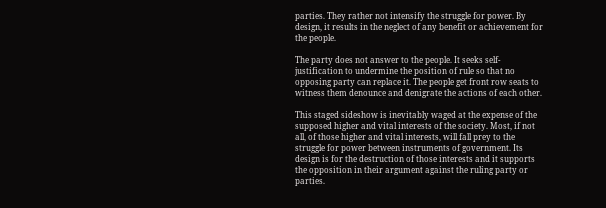parties. They rather not intensify the struggle for power. By design, it results in the neglect of any benefit or achievement for the people.

The party does not answer to the people. It seeks self-justification to undermine the position of rule so that no opposing party can replace it. The people get front row seats to witness them denounce and denigrate the actions of each other.

This staged sideshow is inevitably waged at the expense of the supposed higher and vital interests of the society. Most, if not all, of those higher and vital interests, will fall prey to the struggle for power between instruments of government. Its design is for the destruction of those interests and it supports the opposition in their argument against the ruling party or parties.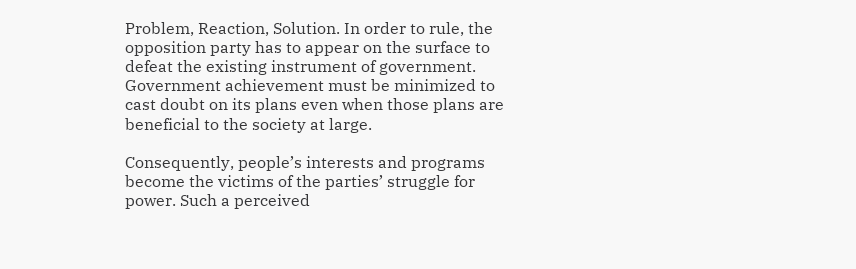Problem, Reaction, Solution. In order to rule, the opposition party has to appear on the surface to defeat the existing instrument of government. Government achievement must be minimized to cast doubt on its plans even when those plans are beneficial to the society at large.

Consequently, people’s interests and programs become the victims of the parties’ struggle for power. Such a perceived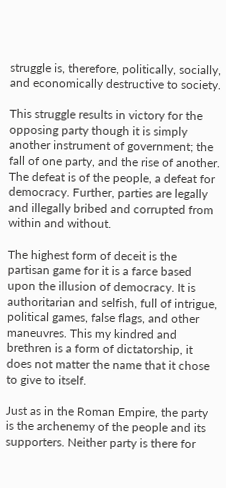struggle is, therefore, politically, socially, and economically destructive to society.

This struggle results in victory for the opposing party though it is simply another instrument of government; the fall of one party, and the rise of another. The defeat is of the people, a defeat for democracy. Further, parties are legally and illegally bribed and corrupted from within and without.

The highest form of deceit is the partisan game for it is a farce based upon the illusion of democracy. It is authoritarian and selfish, full of intrigue, political games, false flags, and other maneuvres. This my kindred and brethren is a form of dictatorship, it does not matter the name that it chose to give to itself.

Just as in the Roman Empire, the party is the archenemy of the people and its supporters. Neither party is there for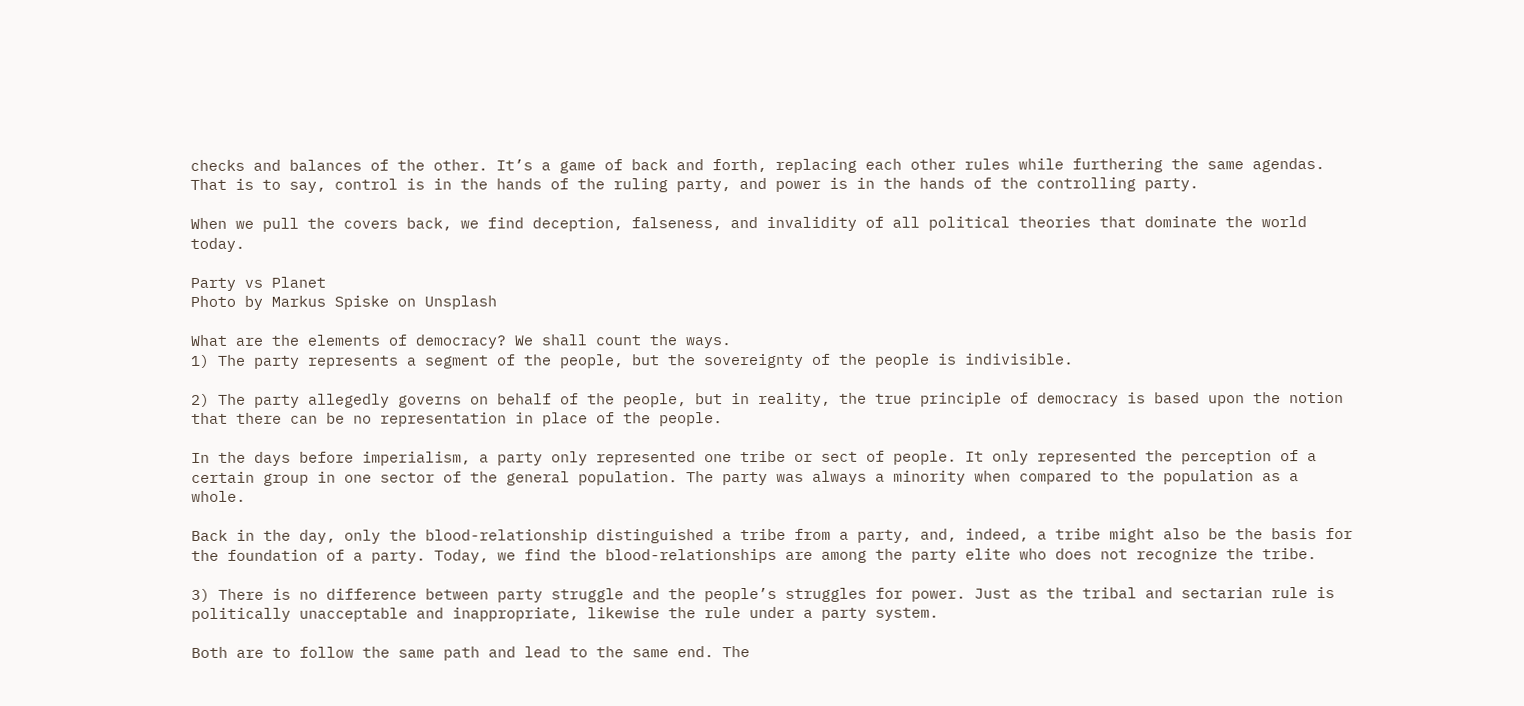checks and balances of the other. It’s a game of back and forth, replacing each other rules while furthering the same agendas. That is to say, control is in the hands of the ruling party, and power is in the hands of the controlling party.

When we pull the covers back, we find deception, falseness, and invalidity of all political theories that dominate the world today.

Party vs Planet
Photo by Markus Spiske on Unsplash

What are the elements of democracy? We shall count the ways.
1) The party represents a segment of the people, but the sovereignty of the people is indivisible.

2) The party allegedly governs on behalf of the people, but in reality, the true principle of democracy is based upon the notion that there can be no representation in place of the people.

In the days before imperialism, a party only represented one tribe or sect of people. It only represented the perception of a certain group in one sector of the general population. The party was always a minority when compared to the population as a whole.

Back in the day, only the blood-relationship distinguished a tribe from a party, and, indeed, a tribe might also be the basis for the foundation of a party. Today, we find the blood-relationships are among the party elite who does not recognize the tribe.

3) There is no difference between party struggle and the people’s struggles for power. Just as the tribal and sectarian rule is politically unacceptable and inappropriate, likewise the rule under a party system.

Both are to follow the same path and lead to the same end. The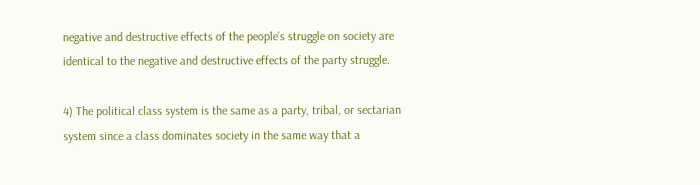negative and destructive effects of the people’s struggle on society are identical to the negative and destructive effects of the party struggle.

4) The political class system is the same as a party, tribal, or sectarian system since a class dominates society in the same way that a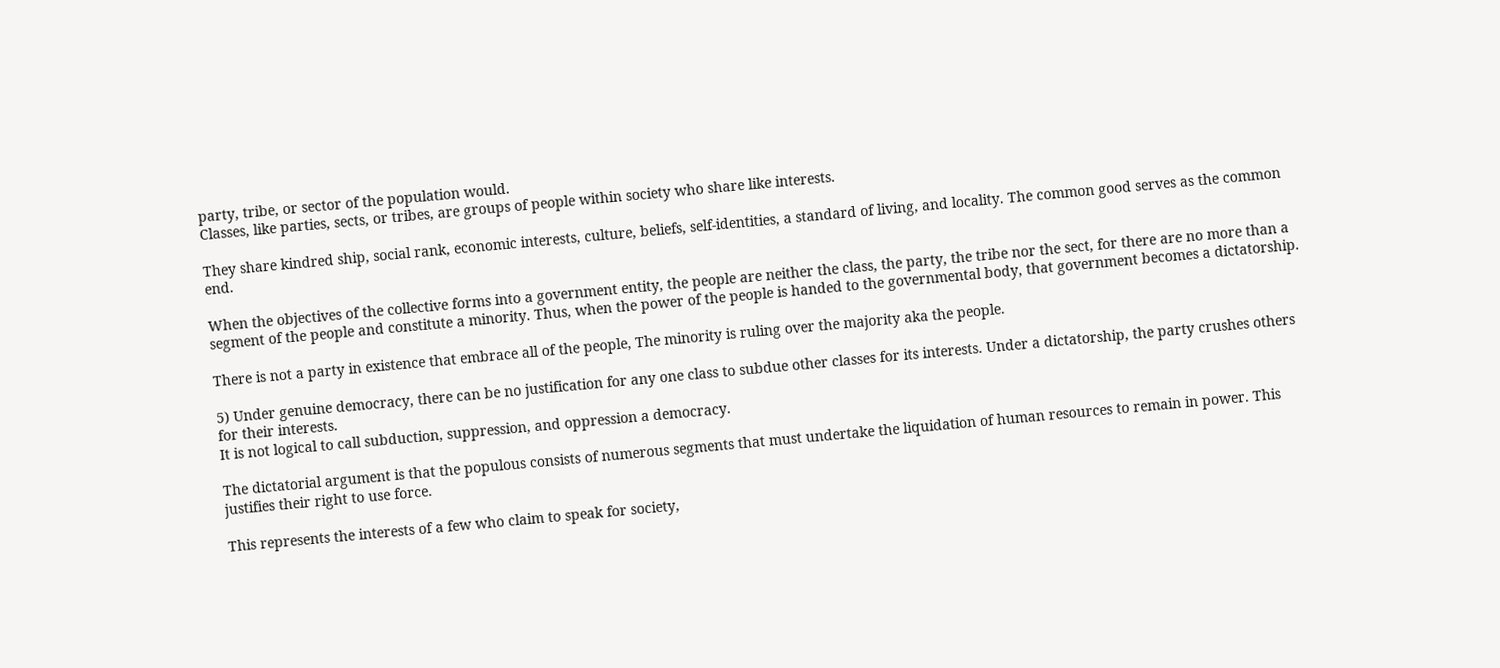party, tribe, or sector of the population would.
Classes, like parties, sects, or tribes, are groups of people within society who share like interests.

They share kindred ship, social rank, economic interests, culture, beliefs, self-identities, a standard of living, and locality. The common good serves as the common end.

When the objectives of the collective forms into a government entity, the people are neither the class, the party, the tribe nor the sect, for there are no more than a segment of the people and constitute a minority. Thus, when the power of the people is handed to the governmental body, that government becomes a dictatorship.

There is not a party in existence that embrace all of the people, The minority is ruling over the majority aka the people.

5) Under genuine democracy, there can be no justification for any one class to subdue other classes for its interests. Under a dictatorship, the party crushes others for their interests.
It is not logical to call subduction, suppression, and oppression a democracy.

The dictatorial argument is that the populous consists of numerous segments that must undertake the liquidation of human resources to remain in power. This justifies their right to use force.

This represents the interests of a few who claim to speak for society,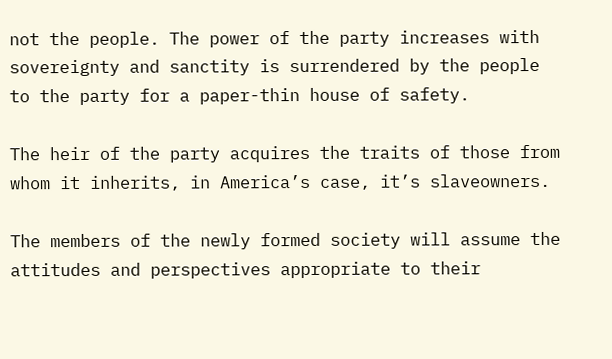not the people. The power of the party increases with sovereignty and sanctity is surrendered by the people to the party for a paper-thin house of safety.

The heir of the party acquires the traits of those from whom it inherits, in America’s case, it’s slaveowners.

The members of the newly formed society will assume the attitudes and perspectives appropriate to their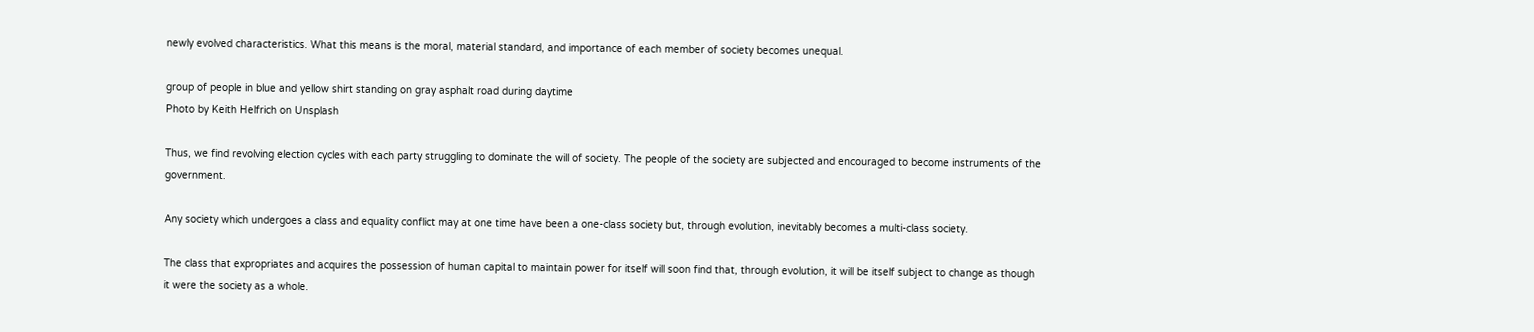newly evolved characteristics. What this means is the moral, material standard, and importance of each member of society becomes unequal.

group of people in blue and yellow shirt standing on gray asphalt road during daytime
Photo by Keith Helfrich on Unsplash

Thus, we find revolving election cycles with each party struggling to dominate the will of society. The people of the society are subjected and encouraged to become instruments of the government.

Any society which undergoes a class and equality conflict may at one time have been a one-class society but, through evolution, inevitably becomes a multi-class society.

The class that expropriates and acquires the possession of human capital to maintain power for itself will soon find that, through evolution, it will be itself subject to change as though it were the society as a whole.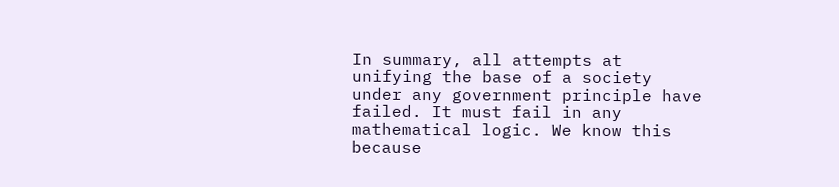In summary, all attempts at unifying the base of a society under any government principle have failed. It must fail in any mathematical logic. We know this because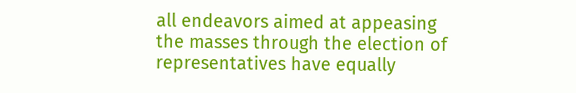all endeavors aimed at appeasing the masses through the election of representatives have equally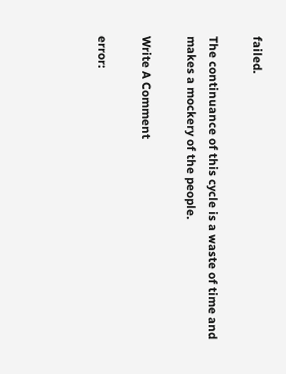failed.

The continuance of this cycle is a waste of time and makes a mockery of the people.

Write A Comment

error: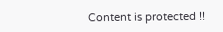Content is protected !!